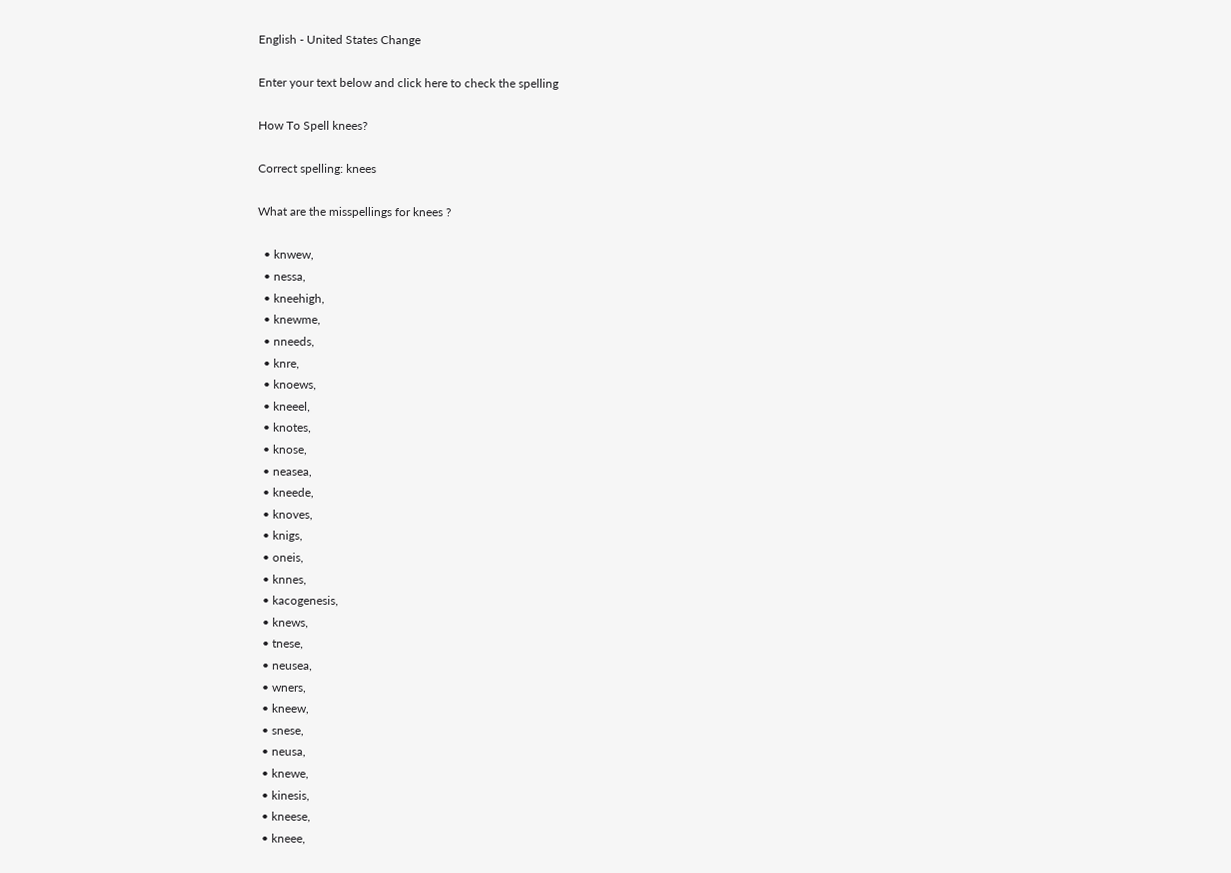English - United States Change

Enter your text below and click here to check the spelling

How To Spell knees?

Correct spelling: knees

What are the misspellings for knees ?

  • knwew,
  • nessa,
  • kneehigh,
  • knewme,
  • nneeds,
  • knre,
  • knoews,
  • kneeel,
  • knotes,
  • knose,
  • neasea,
  • kneede,
  • knoves,
  • knigs,
  • oneis,
  • knnes,
  • kacogenesis,
  • knews,
  • tnese,
  • neusea,
  • wners,
  • kneew,
  • snese,
  • neusa,
  • knewe,
  • kinesis,
  • kneese,
  • kneee,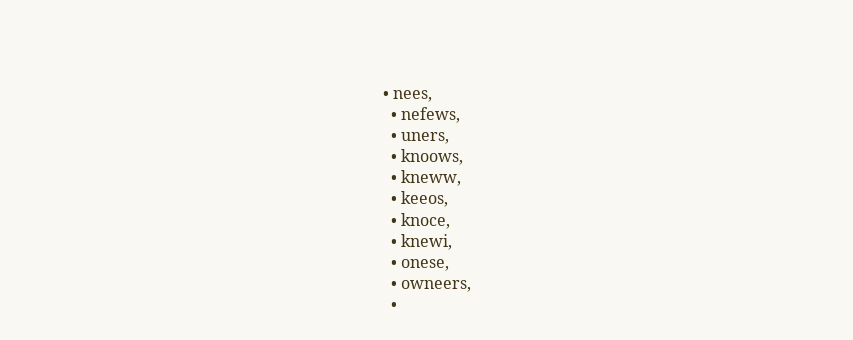• nees,
  • nefews,
  • uners,
  • knoows,
  • kneww,
  • keeos,
  • knoce,
  • knewi,
  • onese,
  • owneers,
  •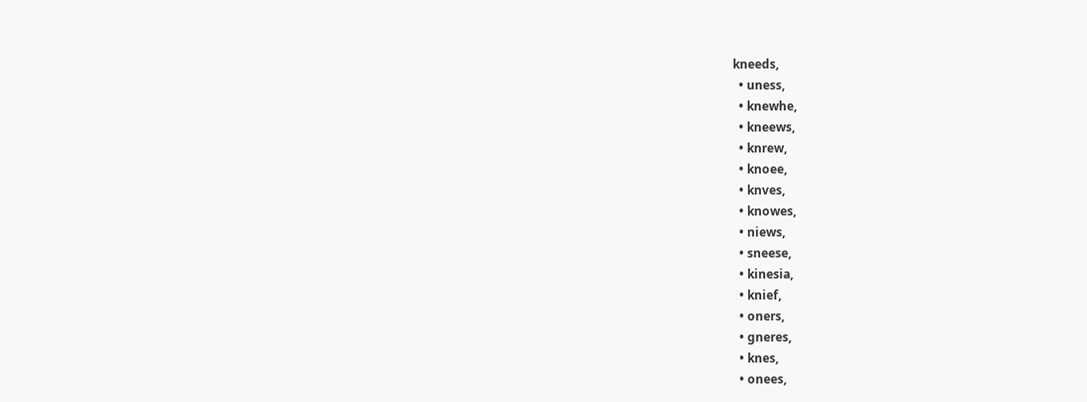kneeds,
  • uness,
  • knewhe,
  • kneews,
  • knrew,
  • knoee,
  • knves,
  • knowes,
  • niews,
  • sneese,
  • kinesia,
  • knief,
  • oners,
  • gneres,
  • knes,
  • onees,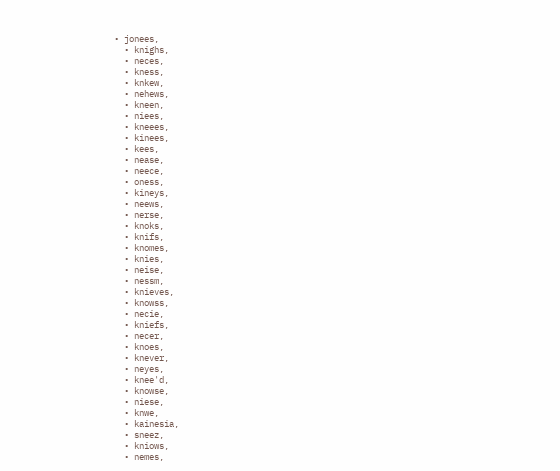• jonees,
  • knighs,
  • neces,
  • kness,
  • knkew,
  • nehews,
  • kneen,
  • niees,
  • kneees,
  • kinees,
  • kees,
  • nease,
  • neece,
  • oness,
  • kineys,
  • neews,
  • nerse,
  • knoks,
  • knifs,
  • knomes,
  • knies,
  • neise,
  • nessm,
  • knieves,
  • knowss,
  • necie,
  • kniefs,
  • necer,
  • knoes,
  • knever,
  • neyes,
  • knee'd,
  • knowse,
  • niese,
  • knwe,
  • kainesia,
  • sneez,
  • kniows,
  • nemes,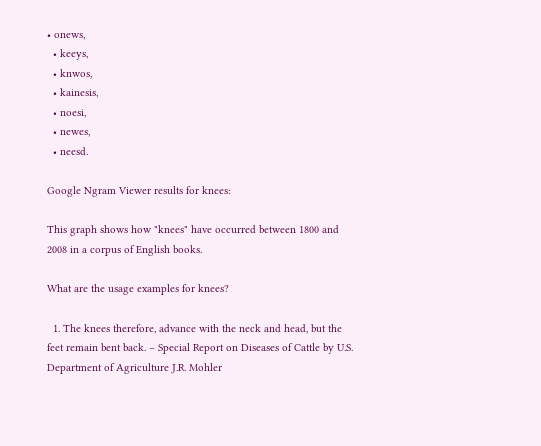• onews,
  • keeys,
  • knwos,
  • kainesis,
  • noesi,
  • newes,
  • neesd.

Google Ngram Viewer results for knees:

This graph shows how "knees" have occurred between 1800 and 2008 in a corpus of English books.

What are the usage examples for knees?

  1. The knees therefore, advance with the neck and head, but the feet remain bent back. – Special Report on Diseases of Cattle by U.S. Department of Agriculture J.R. Mohler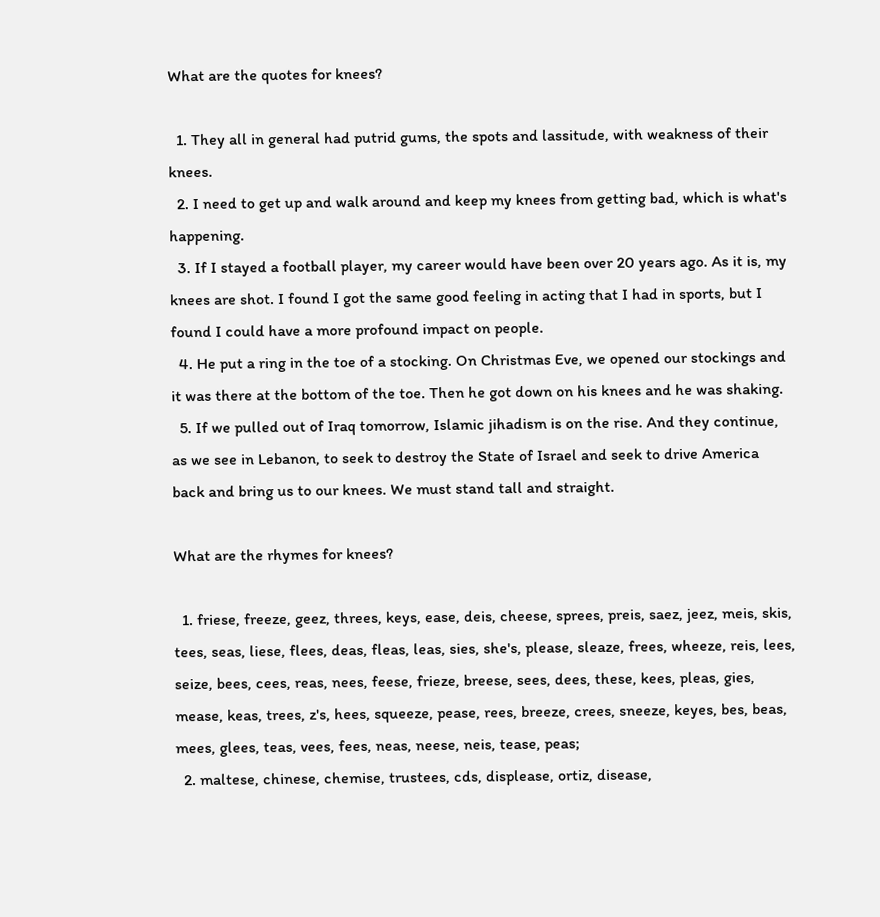What are the quotes for knees?

  1. They all in general had putrid gums, the spots and lassitude, with weakness of their knees.
  2. I need to get up and walk around and keep my knees from getting bad, which is what's happening.
  3. If I stayed a football player, my career would have been over 20 years ago. As it is, my knees are shot. I found I got the same good feeling in acting that I had in sports, but I found I could have a more profound impact on people.
  4. He put a ring in the toe of a stocking. On Christmas Eve, we opened our stockings and it was there at the bottom of the toe. Then he got down on his knees and he was shaking.
  5. If we pulled out of Iraq tomorrow, Islamic jihadism is on the rise. And they continue, as we see in Lebanon, to seek to destroy the State of Israel and seek to drive America back and bring us to our knees. We must stand tall and straight.

What are the rhymes for knees?

  1. friese, freeze, geez, threes, keys, ease, deis, cheese, sprees, preis, saez, jeez, meis, skis, tees, seas, liese, flees, deas, fleas, leas, sies, she's, please, sleaze, frees, wheeze, reis, lees, seize, bees, cees, reas, nees, feese, frieze, breese, sees, dees, these, kees, pleas, gies, mease, keas, trees, z's, hees, squeeze, pease, rees, breeze, crees, sneeze, keyes, bes, beas, mees, glees, teas, vees, fees, neas, neese, neis, tease, peas;
  2. maltese, chinese, chemise, trustees, cds, displease, ortiz, disease,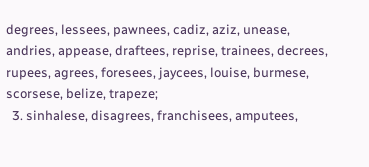degrees, lessees, pawnees, cadiz, aziz, unease, andries, appease, draftees, reprise, trainees, decrees, rupees, agrees, foresees, jaycees, louise, burmese, scorsese, belize, trapeze;
  3. sinhalese, disagrees, franchisees, amputees,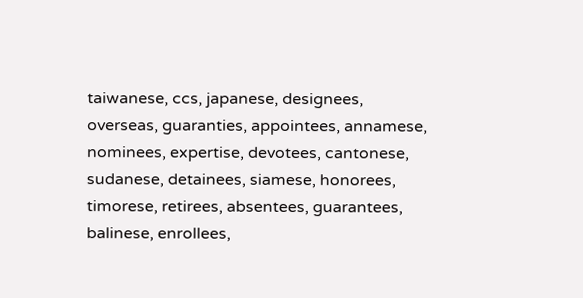taiwanese, ccs, japanese, designees, overseas, guaranties, appointees, annamese, nominees, expertise, devotees, cantonese, sudanese, detainees, siamese, honorees, timorese, retirees, absentees, guarantees, balinese, enrollees,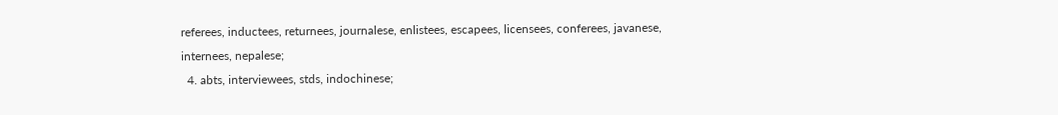referees, inductees, returnees, journalese, enlistees, escapees, licensees, conferees, javanese, internees, nepalese;
  4. abts, interviewees, stds, indochinese;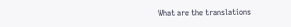What are the translations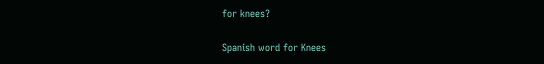for knees?

Spanish word for Knees